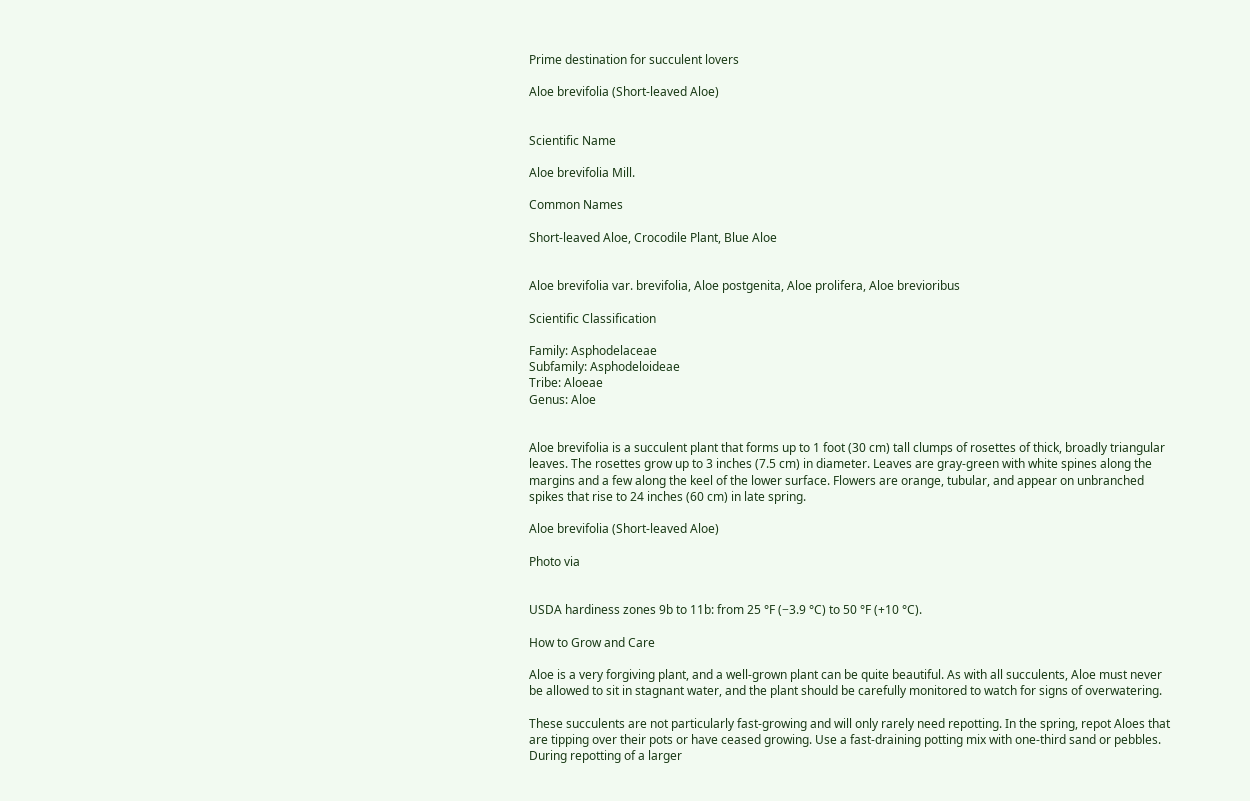Prime destination for succulent lovers

Aloe brevifolia (Short-leaved Aloe)


Scientific Name

Aloe brevifolia Mill.

Common Names

Short-leaved Aloe, Crocodile Plant, Blue Aloe


Aloe brevifolia var. brevifolia, Aloe postgenita, Aloe prolifera, Aloe brevioribus

Scientific Classification

Family: Asphodelaceae
Subfamily: Asphodeloideae
Tribe: Aloeae
Genus: Aloe


Aloe brevifolia is a succulent plant that forms up to 1 foot (30 cm) tall clumps of rosettes of thick, broadly triangular leaves. The rosettes grow up to 3 inches (7.5 cm) in diameter. Leaves are gray-green with white spines along the margins and a few along the keel of the lower surface. Flowers are orange, tubular, and appear on unbranched spikes that rise to 24 inches (60 cm) in late spring.

Aloe brevifolia (Short-leaved Aloe)

Photo via


USDA hardiness zones 9b to 11b: from 25 °F (−3.9 °C) to 50 °F (+10 °C).

How to Grow and Care

Aloe is a very forgiving plant, and a well-grown plant can be quite beautiful. As with all succulents, Aloe must never be allowed to sit in stagnant water, and the plant should be carefully monitored to watch for signs of overwatering.

These succulents are not particularly fast-growing and will only rarely need repotting. In the spring, repot Aloes that are tipping over their pots or have ceased growing. Use a fast-draining potting mix with one-third sand or pebbles. During repotting of a larger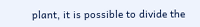plant, it is possible to divide the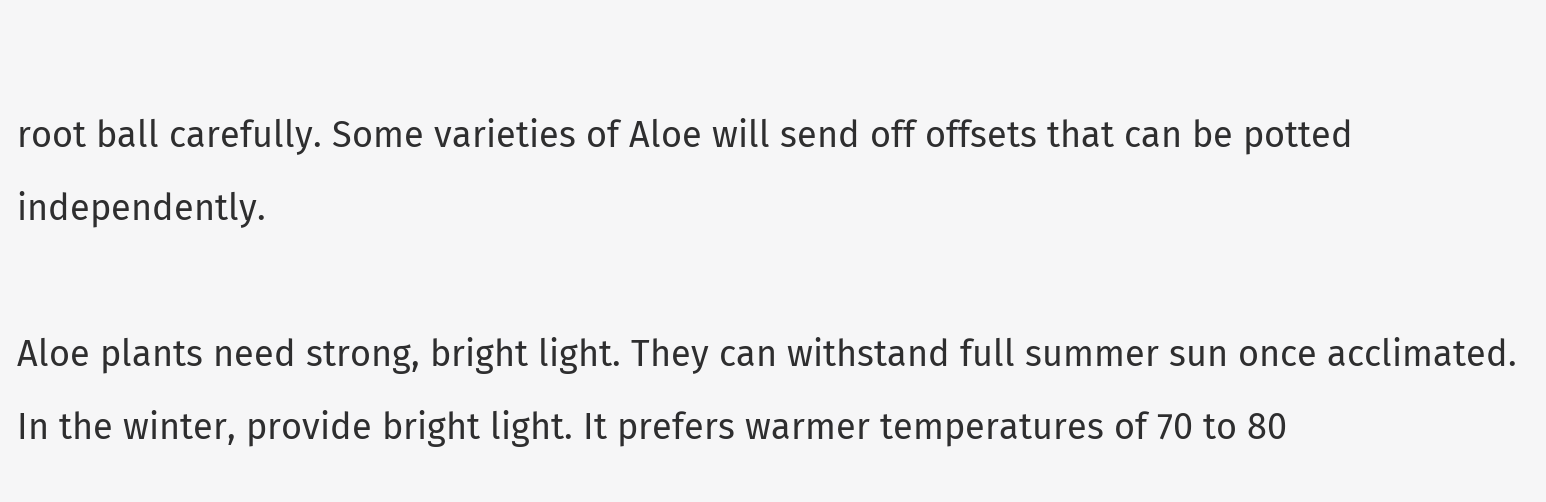root ball carefully. Some varieties of Aloe will send off offsets that can be potted independently.

Aloe plants need strong, bright light. They can withstand full summer sun once acclimated. In the winter, provide bright light. It prefers warmer temperatures of 70 to 80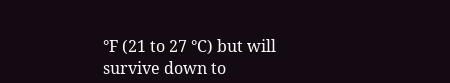°F (21 to 27 °C) but will survive down to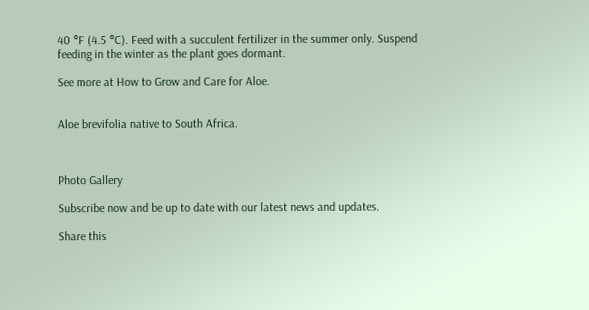40 °F (4.5 °C). Feed with a succulent fertilizer in the summer only. Suspend feeding in the winter as the plant goes dormant.

See more at How to Grow and Care for Aloe.


Aloe brevifolia native to South Africa.



Photo Gallery

Subscribe now and be up to date with our latest news and updates.

Share this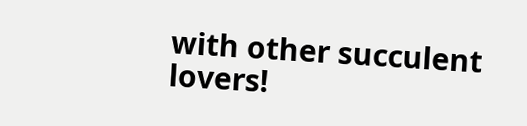with other succulent lovers!